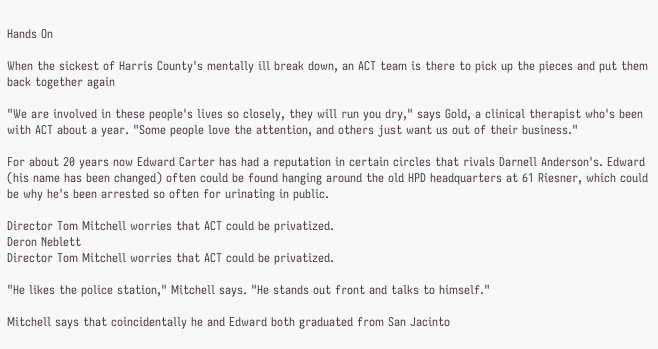Hands On

When the sickest of Harris County's mentally ill break down, an ACT team is there to pick up the pieces and put them back together again

"We are involved in these people's lives so closely, they will run you dry," says Gold, a clinical therapist who's been with ACT about a year. "Some people love the attention, and others just want us out of their business."

For about 20 years now Edward Carter has had a reputation in certain circles that rivals Darnell Anderson's. Edward (his name has been changed) often could be found hanging around the old HPD headquarters at 61 Riesner, which could be why he's been arrested so often for urinating in public.

Director Tom Mitchell worries that ACT could be privatized.
Deron Neblett
Director Tom Mitchell worries that ACT could be privatized.

"He likes the police station," Mitchell says. "He stands out front and talks to himself."

Mitchell says that coincidentally he and Edward both graduated from San Jacinto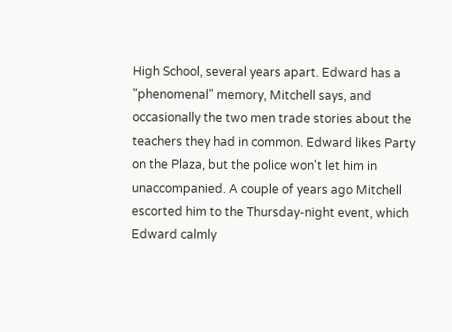High School, several years apart. Edward has a "phenomenal" memory, Mitchell says, and occasionally the two men trade stories about the teachers they had in common. Edward likes Party on the Plaza, but the police won't let him in unaccompanied. A couple of years ago Mitchell escorted him to the Thursday-night event, which Edward calmly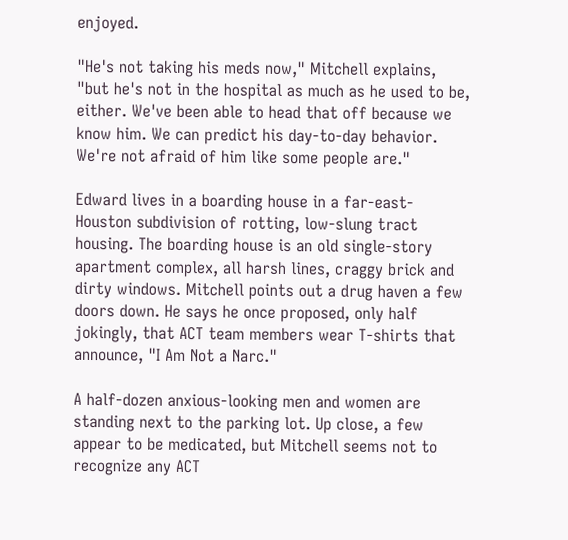enjoyed.

"He's not taking his meds now," Mitchell explains, "but he's not in the hospital as much as he used to be, either. We've been able to head that off because we know him. We can predict his day-to-day behavior. We're not afraid of him like some people are."

Edward lives in a boarding house in a far-east-Houston subdivision of rotting, low-slung tract housing. The boarding house is an old single-story apartment complex, all harsh lines, craggy brick and dirty windows. Mitchell points out a drug haven a few doors down. He says he once proposed, only half jokingly, that ACT team members wear T-shirts that announce, "I Am Not a Narc."

A half-dozen anxious-looking men and women are standing next to the parking lot. Up close, a few appear to be medicated, but Mitchell seems not to recognize any ACT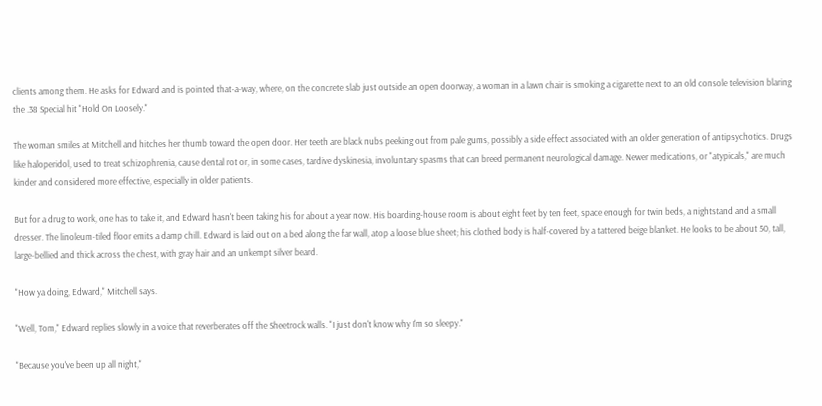clients among them. He asks for Edward and is pointed that-a-way, where, on the concrete slab just outside an open doorway, a woman in a lawn chair is smoking a cigarette next to an old console television blaring the .38 Special hit "Hold On Loosely."

The woman smiles at Mitchell and hitches her thumb toward the open door. Her teeth are black nubs peeking out from pale gums, possibly a side effect associated with an older generation of antipsychotics. Drugs like haloperidol, used to treat schizophrenia, cause dental rot or, in some cases, tardive dyskinesia, involuntary spasms that can breed permanent neurological damage. Newer medications, or "atypicals," are much kinder and considered more effective, especially in older patients.

But for a drug to work, one has to take it, and Edward hasn't been taking his for about a year now. His boarding-house room is about eight feet by ten feet, space enough for twin beds, a nightstand and a small dresser. The linoleum-tiled floor emits a damp chill. Edward is laid out on a bed along the far wall, atop a loose blue sheet; his clothed body is half-covered by a tattered beige blanket. He looks to be about 50, tall, large-bellied and thick across the chest, with gray hair and an unkempt silver beard.

"How ya doing, Edward," Mitchell says.

"Well, Tom," Edward replies slowly in a voice that reverberates off the Sheetrock walls. "I just don't know why I'm so sleepy."

"Because you've been up all night,"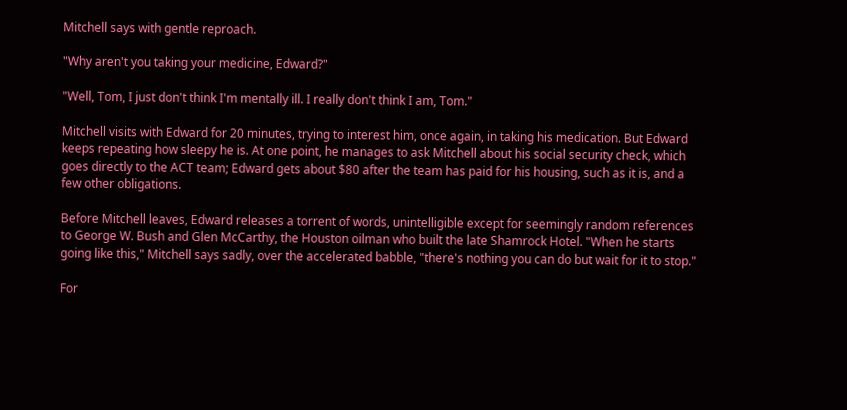Mitchell says with gentle reproach.

"Why aren't you taking your medicine, Edward?"

"Well, Tom, I just don't think I'm mentally ill. I really don't think I am, Tom."

Mitchell visits with Edward for 20 minutes, trying to interest him, once again, in taking his medication. But Edward keeps repeating how sleepy he is. At one point, he manages to ask Mitchell about his social security check, which goes directly to the ACT team; Edward gets about $80 after the team has paid for his housing, such as it is, and a few other obligations.

Before Mitchell leaves, Edward releases a torrent of words, unintelligible except for seemingly random references to George W. Bush and Glen McCarthy, the Houston oilman who built the late Shamrock Hotel. "When he starts going like this," Mitchell says sadly, over the accelerated babble, "there's nothing you can do but wait for it to stop."

For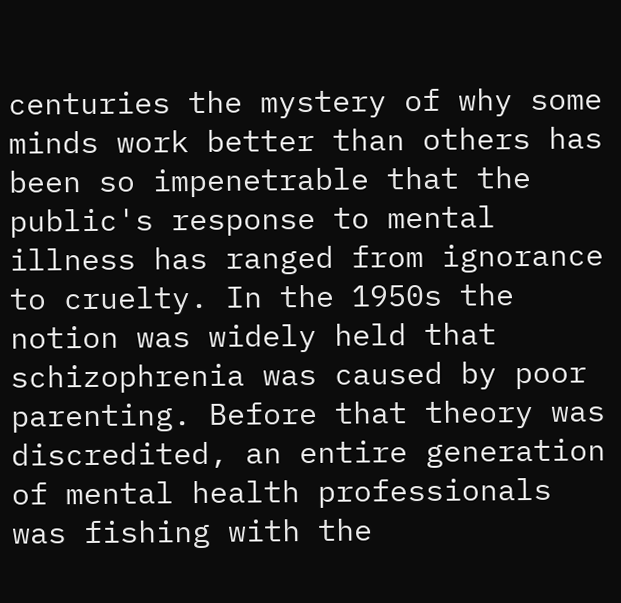centuries the mystery of why some minds work better than others has been so impenetrable that the public's response to mental illness has ranged from ignorance to cruelty. In the 1950s the notion was widely held that schizophrenia was caused by poor parenting. Before that theory was discredited, an entire generation of mental health professionals was fishing with the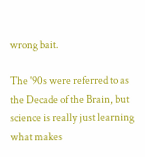wrong bait.

The '90s were referred to as the Decade of the Brain, but science is really just learning what makes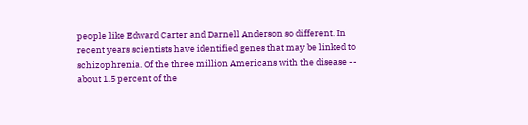people like Edward Carter and Darnell Anderson so different. In recent years scientists have identified genes that may be linked to schizophrenia. Of the three million Americans with the disease -- about 1.5 percent of the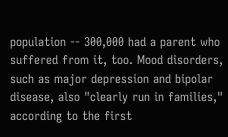population -- 300,000 had a parent who suffered from it, too. Mood disorders, such as major depression and bipolar disease, also "clearly run in families," according to the first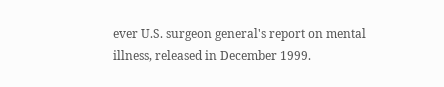ever U.S. surgeon general's report on mental illness, released in December 1999.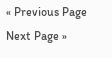« Previous Page
Next Page »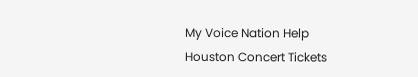My Voice Nation Help
Houston Concert Tickets